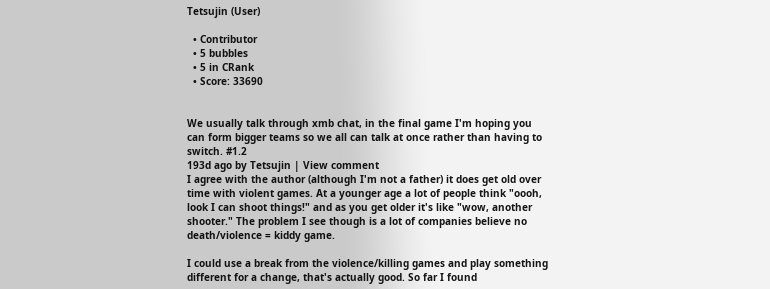Tetsujin (User)

  • Contributor
  • 5 bubbles
  • 5 in CRank
  • Score: 33690


We usually talk through xmb chat, in the final game I'm hoping you can form bigger teams so we all can talk at once rather than having to switch. #1.2
193d ago by Tetsujin | View comment
I agree with the author (although I'm not a father) it does get old over time with violent games. At a younger age a lot of people think "oooh, look I can shoot things!" and as you get older it's like "wow, another shooter." The problem I see though is a lot of companies believe no death/violence = kiddy game.

I could use a break from the violence/killing games and play something different for a change, that's actually good. So far I found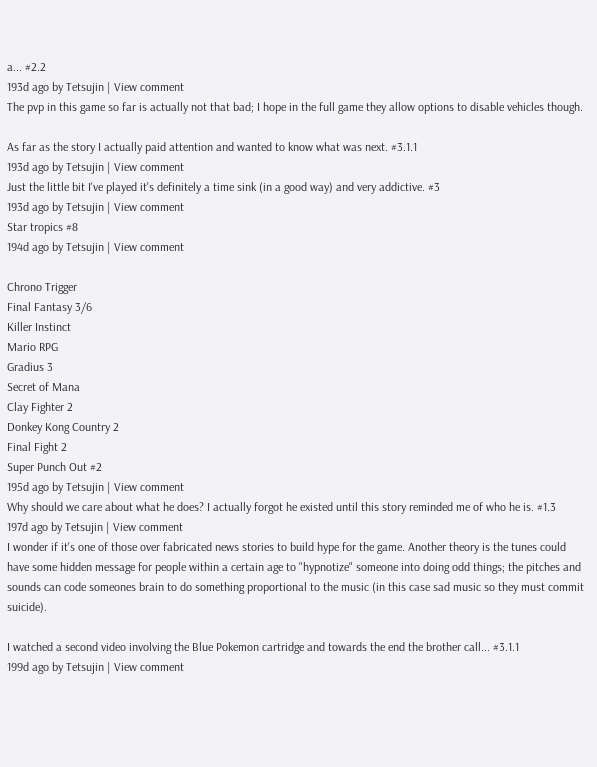a... #2.2
193d ago by Tetsujin | View comment
The pvp in this game so far is actually not that bad; I hope in the full game they allow options to disable vehicles though.

As far as the story I actually paid attention and wanted to know what was next. #3.1.1
193d ago by Tetsujin | View comment
Just the little bit I've played it's definitely a time sink (in a good way) and very addictive. #3
193d ago by Tetsujin | View comment
Star tropics #8
194d ago by Tetsujin | View comment

Chrono Trigger
Final Fantasy 3/6
Killer Instinct
Mario RPG
Gradius 3
Secret of Mana
Clay Fighter 2
Donkey Kong Country 2
Final Fight 2
Super Punch Out #2
195d ago by Tetsujin | View comment
Why should we care about what he does? I actually forgot he existed until this story reminded me of who he is. #1.3
197d ago by Tetsujin | View comment
I wonder if it's one of those over fabricated news stories to build hype for the game. Another theory is the tunes could have some hidden message for people within a certain age to "hypnotize" someone into doing odd things; the pitches and sounds can code someones brain to do something proportional to the music (in this case sad music so they must commit suicide).

I watched a second video involving the Blue Pokemon cartridge and towards the end the brother call... #3.1.1
199d ago by Tetsujin | View comment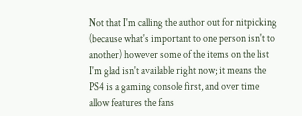Not that I'm calling the author out for nitpicking (because what's important to one person isn't to another) however some of the items on the list I'm glad isn't available right now; it means the PS4 is a gaming console first, and over time allow features the fans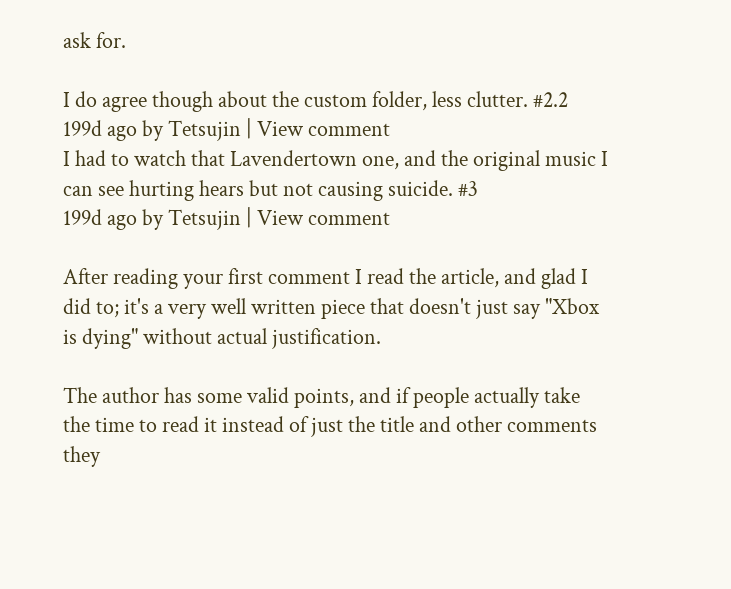ask for.

I do agree though about the custom folder, less clutter. #2.2
199d ago by Tetsujin | View comment
I had to watch that Lavendertown one, and the original music I can see hurting hears but not causing suicide. #3
199d ago by Tetsujin | View comment

After reading your first comment I read the article, and glad I did to; it's a very well written piece that doesn't just say "Xbox is dying" without actual justification.

The author has some valid points, and if people actually take the time to read it instead of just the title and other comments they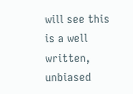will see this is a well written, unbiased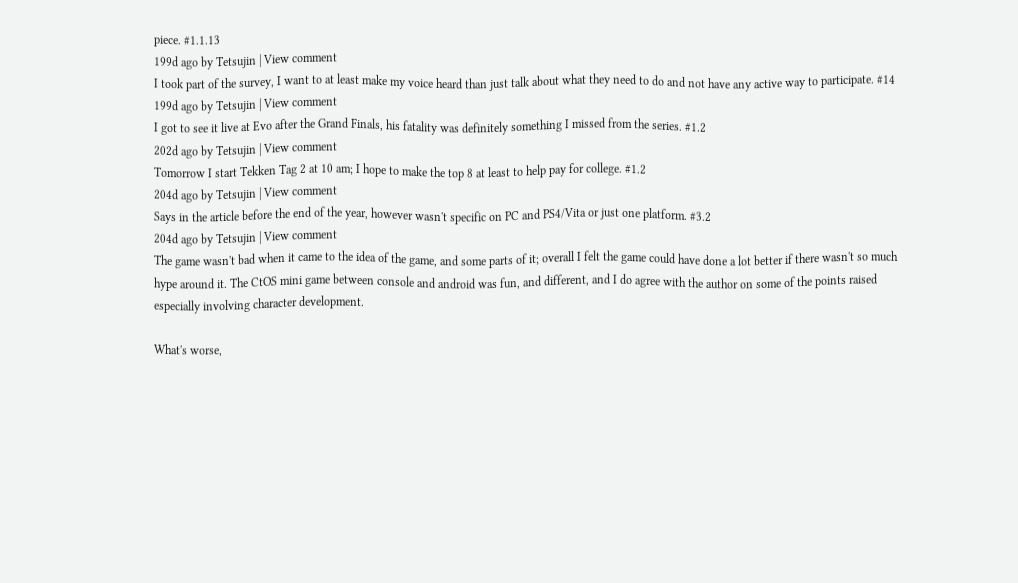piece. #1.1.13
199d ago by Tetsujin | View comment
I took part of the survey, I want to at least make my voice heard than just talk about what they need to do and not have any active way to participate. #14
199d ago by Tetsujin | View comment
I got to see it live at Evo after the Grand Finals, his fatality was definitely something I missed from the series. #1.2
202d ago by Tetsujin | View comment
Tomorrow I start Tekken Tag 2 at 10 am; I hope to make the top 8 at least to help pay for college. #1.2
204d ago by Tetsujin | View comment
Says in the article before the end of the year, however wasn't specific on PC and PS4/Vita or just one platform. #3.2
204d ago by Tetsujin | View comment
The game wasn't bad when it came to the idea of the game, and some parts of it; overall I felt the game could have done a lot better if there wasn't so much hype around it. The CtOS mini game between console and android was fun, and different, and I do agree with the author on some of the points raised especially involving character development.

What's worse,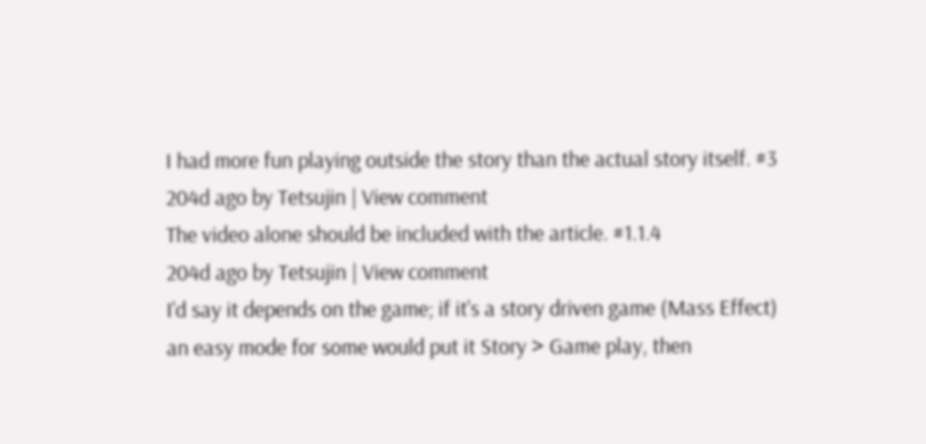I had more fun playing outside the story than the actual story itself. #3
204d ago by Tetsujin | View comment
The video alone should be included with the article. #1.1.4
204d ago by Tetsujin | View comment
I'd say it depends on the game; if it's a story driven game (Mass Effect) an easy mode for some would put it Story > Game play, then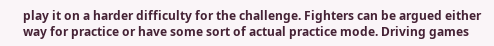play it on a harder difficulty for the challenge. Fighters can be argued either way for practice or have some sort of actual practice mode. Driving games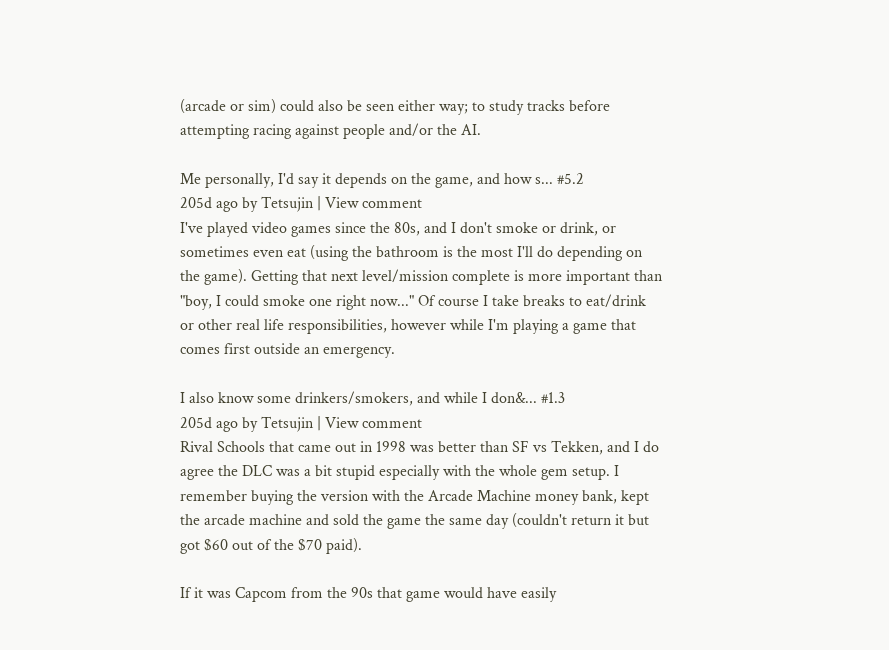(arcade or sim) could also be seen either way; to study tracks before attempting racing against people and/or the AI.

Me personally, I'd say it depends on the game, and how s... #5.2
205d ago by Tetsujin | View comment
I've played video games since the 80s, and I don't smoke or drink, or sometimes even eat (using the bathroom is the most I'll do depending on the game). Getting that next level/mission complete is more important than "boy, I could smoke one right now..." Of course I take breaks to eat/drink or other real life responsibilities, however while I'm playing a game that comes first outside an emergency.

I also know some drinkers/smokers, and while I don&... #1.3
205d ago by Tetsujin | View comment
Rival Schools that came out in 1998 was better than SF vs Tekken, and I do agree the DLC was a bit stupid especially with the whole gem setup. I remember buying the version with the Arcade Machine money bank, kept the arcade machine and sold the game the same day (couldn't return it but got $60 out of the $70 paid).

If it was Capcom from the 90s that game would have easily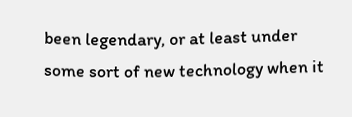been legendary, or at least under some sort of new technology when it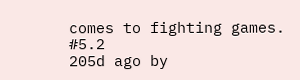comes to fighting games. #5.2
205d ago by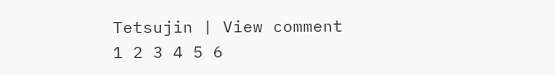Tetsujin | View comment
1 2 3 4 5 6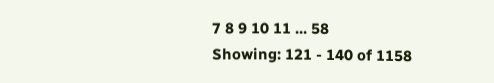7 8 9 10 11 ... 58
Showing: 121 - 140 of 1158